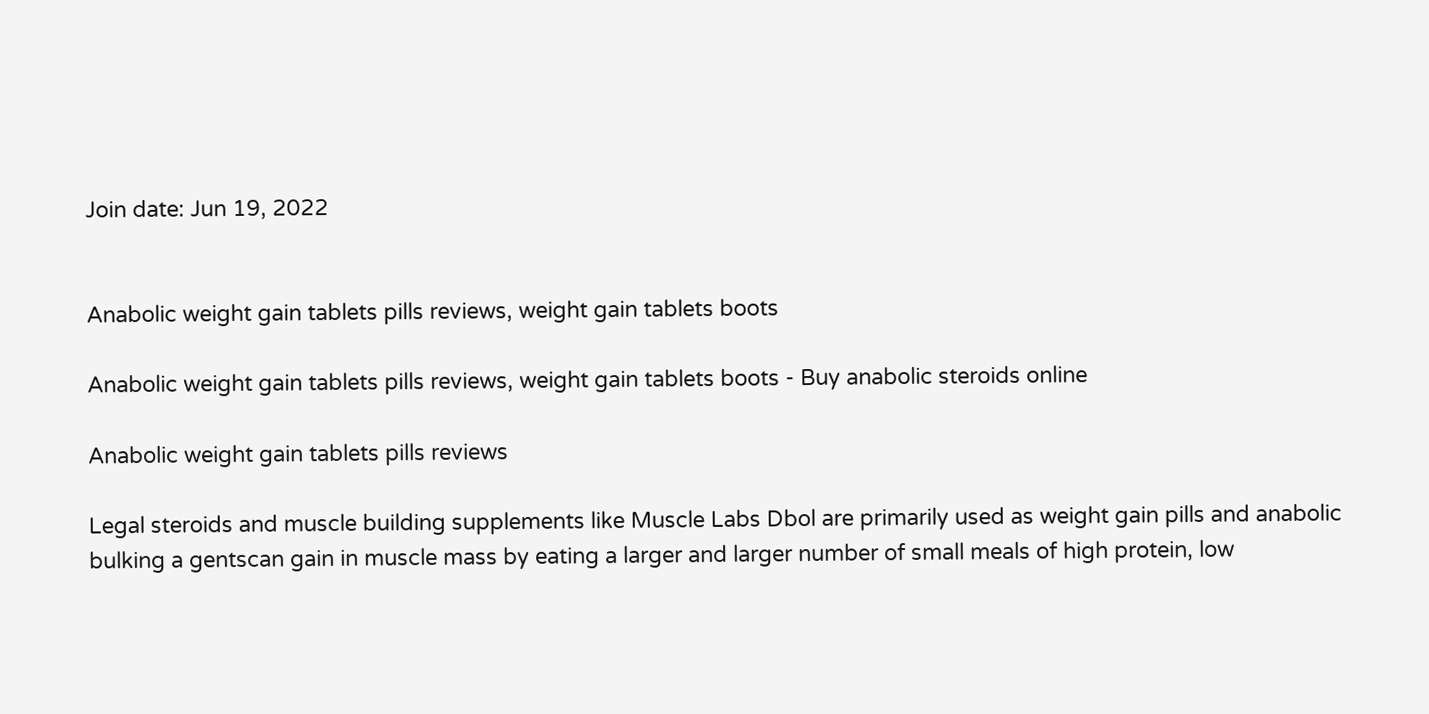Join date: Jun 19, 2022


Anabolic weight gain tablets pills reviews, weight gain tablets boots

Anabolic weight gain tablets pills reviews, weight gain tablets boots - Buy anabolic steroids online

Anabolic weight gain tablets pills reviews

Legal steroids and muscle building supplements like Muscle Labs Dbol are primarily used as weight gain pills and anabolic bulking a gentscan gain in muscle mass by eating a larger and larger number of small meals of high protein, low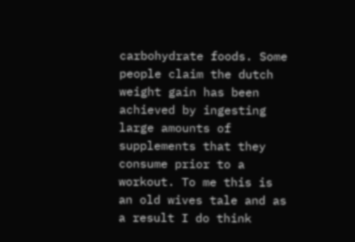carbohydrate foods. Some people claim the dutch weight gain has been achieved by ingesting large amounts of supplements that they consume prior to a workout. To me this is an old wives tale and as a result I do think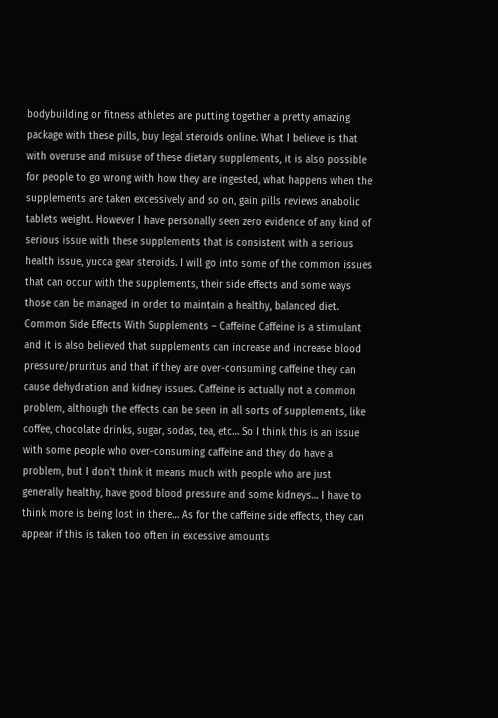bodybuilding or fitness athletes are putting together a pretty amazing package with these pills, buy legal steroids online. What I believe is that with overuse and misuse of these dietary supplements, it is also possible for people to go wrong with how they are ingested, what happens when the supplements are taken excessively and so on, gain pills reviews anabolic tablets weight. However I have personally seen zero evidence of any kind of serious issue with these supplements that is consistent with a serious health issue, yucca gear steroids. I will go into some of the common issues that can occur with the supplements, their side effects and some ways those can be managed in order to maintain a healthy, balanced diet. Common Side Effects With Supplements – Caffeine Caffeine is a stimulant and it is also believed that supplements can increase and increase blood pressure/pruritus and that if they are over-consuming caffeine they can cause dehydration and kidney issues. Caffeine is actually not a common problem, although the effects can be seen in all sorts of supplements, like coffee, chocolate drinks, sugar, sodas, tea, etc… So I think this is an issue with some people who over-consuming caffeine and they do have a problem, but I don't think it means much with people who are just generally healthy, have good blood pressure and some kidneys… I have to think more is being lost in there… As for the caffeine side effects, they can appear if this is taken too often in excessive amounts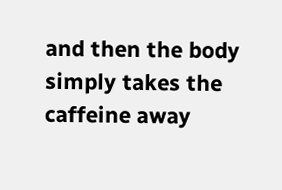and then the body simply takes the caffeine away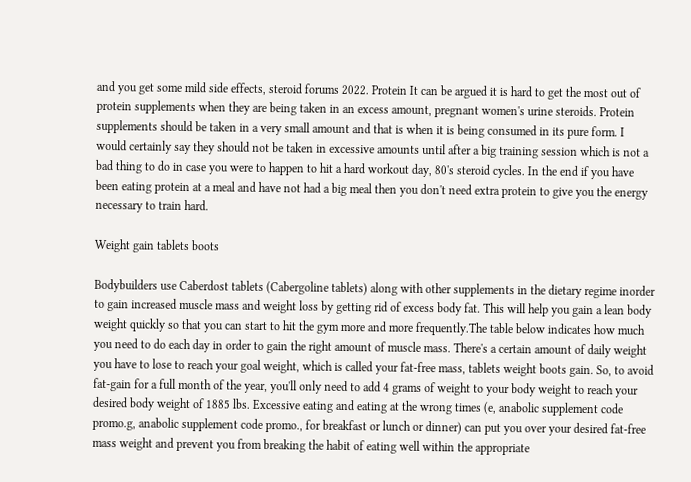and you get some mild side effects, steroid forums 2022. Protein It can be argued it is hard to get the most out of protein supplements when they are being taken in an excess amount, pregnant women's urine steroids. Protein supplements should be taken in a very small amount and that is when it is being consumed in its pure form. I would certainly say they should not be taken in excessive amounts until after a big training session which is not a bad thing to do in case you were to happen to hit a hard workout day, 80's steroid cycles. In the end if you have been eating protein at a meal and have not had a big meal then you don't need extra protein to give you the energy necessary to train hard.

Weight gain tablets boots

Bodybuilders use Caberdost tablets (Cabergoline tablets) along with other supplements in the dietary regime inorder to gain increased muscle mass and weight loss by getting rid of excess body fat. This will help you gain a lean body weight quickly so that you can start to hit the gym more and more frequently.The table below indicates how much you need to do each day in order to gain the right amount of muscle mass. There's a certain amount of daily weight you have to lose to reach your goal weight, which is called your fat-free mass, tablets weight boots gain. So, to avoid fat-gain for a full month of the year, you'll only need to add 4 grams of weight to your body weight to reach your desired body weight of 1885 lbs. Excessive eating and eating at the wrong times (e, anabolic supplement code promo.g, anabolic supplement code promo., for breakfast or lunch or dinner) can put you over your desired fat-free mass weight and prevent you from breaking the habit of eating well within the appropriate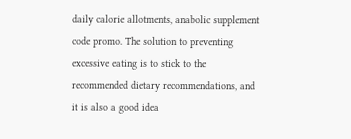daily calorie allotments, anabolic supplement code promo. The solution to preventing excessive eating is to stick to the recommended dietary recommendations, and it is also a good idea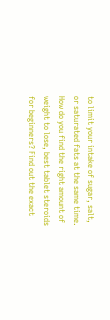to limit your intake of sugar, salt, or saturated fats at the same time. How do you find the right amount of weight to lose, best tablet steroids for beginners? Find out the exact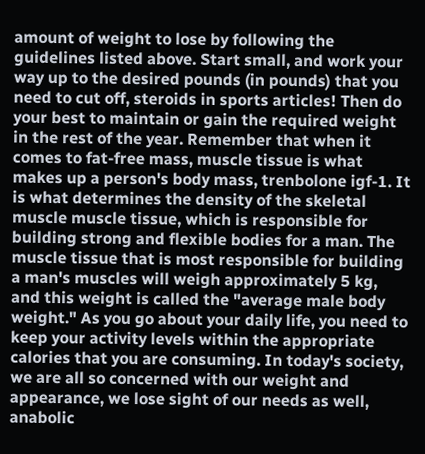amount of weight to lose by following the guidelines listed above. Start small, and work your way up to the desired pounds (in pounds) that you need to cut off, steroids in sports articles! Then do your best to maintain or gain the required weight in the rest of the year. Remember that when it comes to fat-free mass, muscle tissue is what makes up a person's body mass, trenbolone igf-1. It is what determines the density of the skeletal muscle muscle tissue, which is responsible for building strong and flexible bodies for a man. The muscle tissue that is most responsible for building a man's muscles will weigh approximately 5 kg, and this weight is called the "average male body weight." As you go about your daily life, you need to keep your activity levels within the appropriate calories that you are consuming. In today's society, we are all so concerned with our weight and appearance, we lose sight of our needs as well, anabolic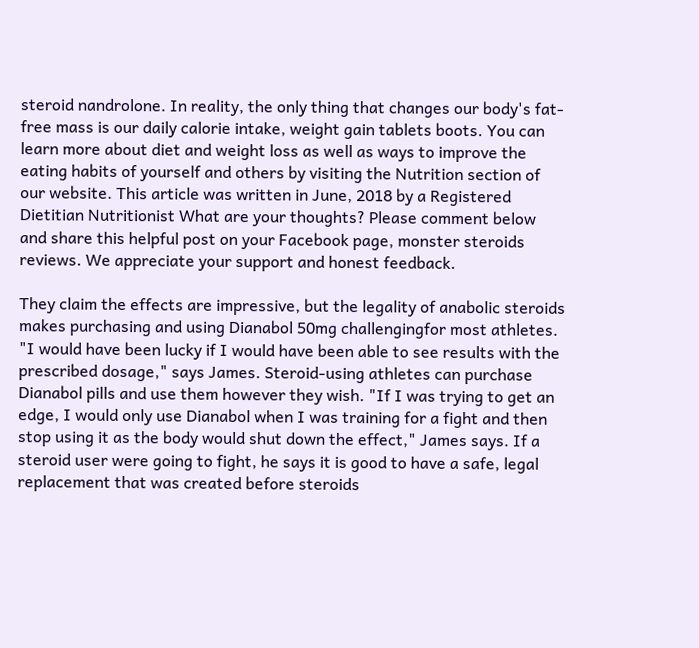steroid nandrolone. In reality, the only thing that changes our body's fat-free mass is our daily calorie intake, weight gain tablets boots. You can learn more about diet and weight loss as well as ways to improve the eating habits of yourself and others by visiting the Nutrition section of our website. This article was written in June, 2018 by a Registered Dietitian Nutritionist What are your thoughts? Please comment below and share this helpful post on your Facebook page, monster steroids reviews. We appreciate your support and honest feedback.

They claim the effects are impressive, but the legality of anabolic steroids makes purchasing and using Dianabol 50mg challengingfor most athletes. "I would have been lucky if I would have been able to see results with the prescribed dosage," says James. Steroid-using athletes can purchase Dianabol pills and use them however they wish. "If I was trying to get an edge, I would only use Dianabol when I was training for a fight and then stop using it as the body would shut down the effect," James says. If a steroid user were going to fight, he says it is good to have a safe, legal replacement that was created before steroids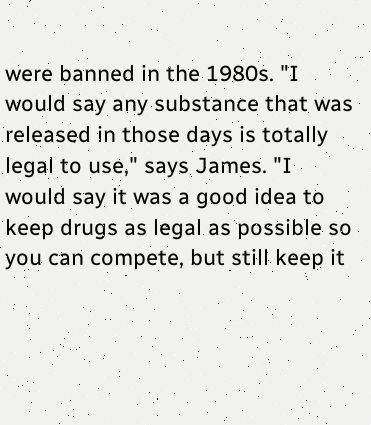were banned in the 1980s. "I would say any substance that was released in those days is totally legal to use," says James. "I would say it was a good idea to keep drugs as legal as possible so you can compete, but still keep it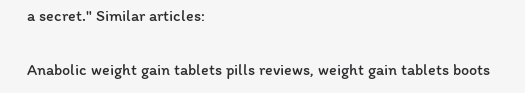a secret." Similar articles:

Anabolic weight gain tablets pills reviews, weight gain tablets boots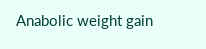Anabolic weight gain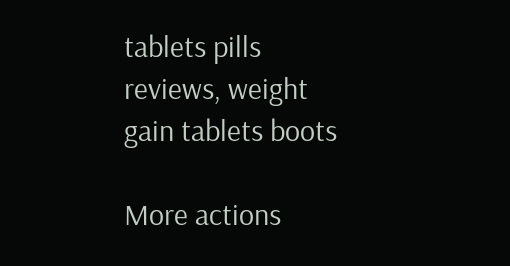tablets pills reviews, weight gain tablets boots

More actions